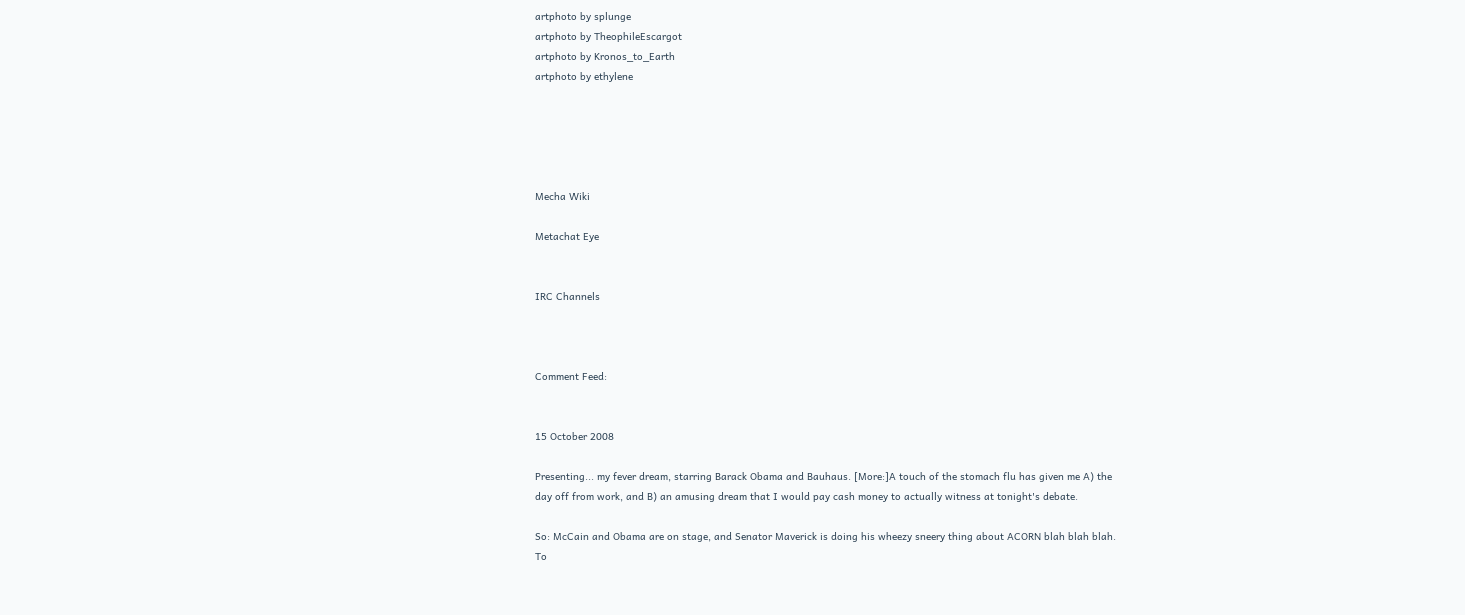artphoto by splunge
artphoto by TheophileEscargot
artphoto by Kronos_to_Earth
artphoto by ethylene





Mecha Wiki

Metachat Eye


IRC Channels



Comment Feed:


15 October 2008

Presenting... my fever dream, starring Barack Obama and Bauhaus. [More:]A touch of the stomach flu has given me A) the day off from work, and B) an amusing dream that I would pay cash money to actually witness at tonight's debate.

So: McCain and Obama are on stage, and Senator Maverick is doing his wheezy sneery thing about ACORN blah blah blah. To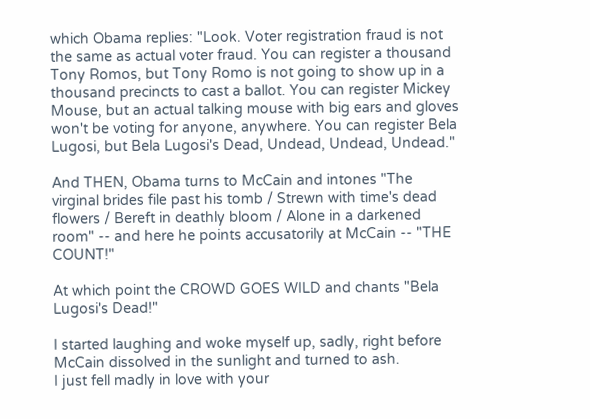which Obama replies: "Look. Voter registration fraud is not the same as actual voter fraud. You can register a thousand Tony Romos, but Tony Romo is not going to show up in a thousand precincts to cast a ballot. You can register Mickey Mouse, but an actual talking mouse with big ears and gloves won't be voting for anyone, anywhere. You can register Bela Lugosi, but Bela Lugosi's Dead, Undead, Undead, Undead."

And THEN, Obama turns to McCain and intones "The virginal brides file past his tomb / Strewn with time's dead flowers / Bereft in deathly bloom / Alone in a darkened room" -- and here he points accusatorily at McCain -- "THE COUNT!"

At which point the CROWD GOES WILD and chants "Bela Lugosi's Dead!"

I started laughing and woke myself up, sadly, right before McCain dissolved in the sunlight and turned to ash.
I just fell madly in love with your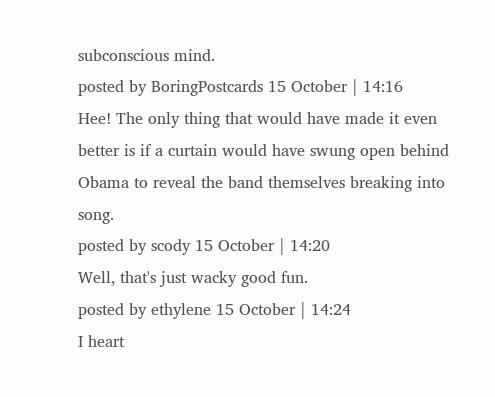subconscious mind.
posted by BoringPostcards 15 October | 14:16
Hee! The only thing that would have made it even better is if a curtain would have swung open behind Obama to reveal the band themselves breaking into song.
posted by scody 15 October | 14:20
Well, that's just wacky good fun.
posted by ethylene 15 October | 14:24
I heart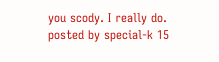you scody. I really do.
posted by special-k 15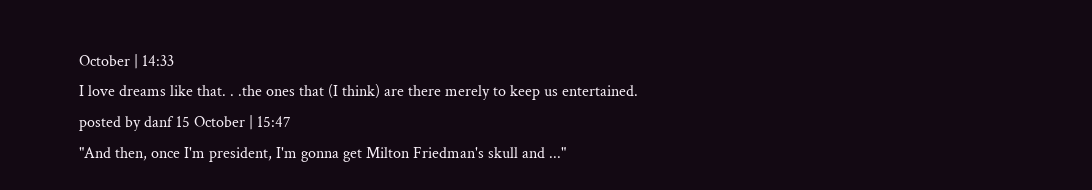October | 14:33
I love dreams like that. . .the ones that (I think) are there merely to keep us entertained.
posted by danf 15 October | 15:47
"And then, once I'm president, I'm gonna get Milton Friedman's skull and ..."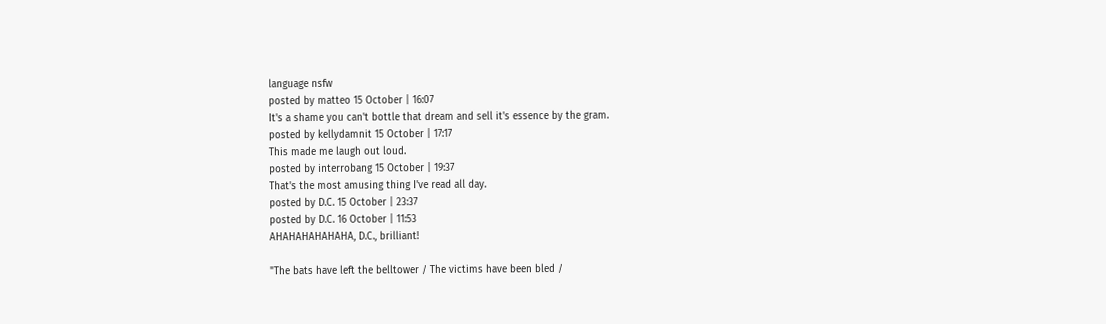language nsfw
posted by matteo 15 October | 16:07
It's a shame you can't bottle that dream and sell it's essence by the gram.
posted by kellydamnit 15 October | 17:17
This made me laugh out loud.
posted by interrobang 15 October | 19:37
That's the most amusing thing I've read all day.
posted by D.C. 15 October | 23:37
posted by D.C. 16 October | 11:53
AHAHAHAHAHAHA, D.C., brilliant!

"The bats have left the belltower / The victims have been bled /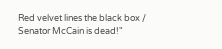Red velvet lines the black box / Senator McCain is dead!"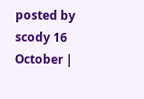posted by scody 16 October |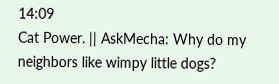14:09
Cat Power. || AskMecha: Why do my neighbors like wimpy little dogs?